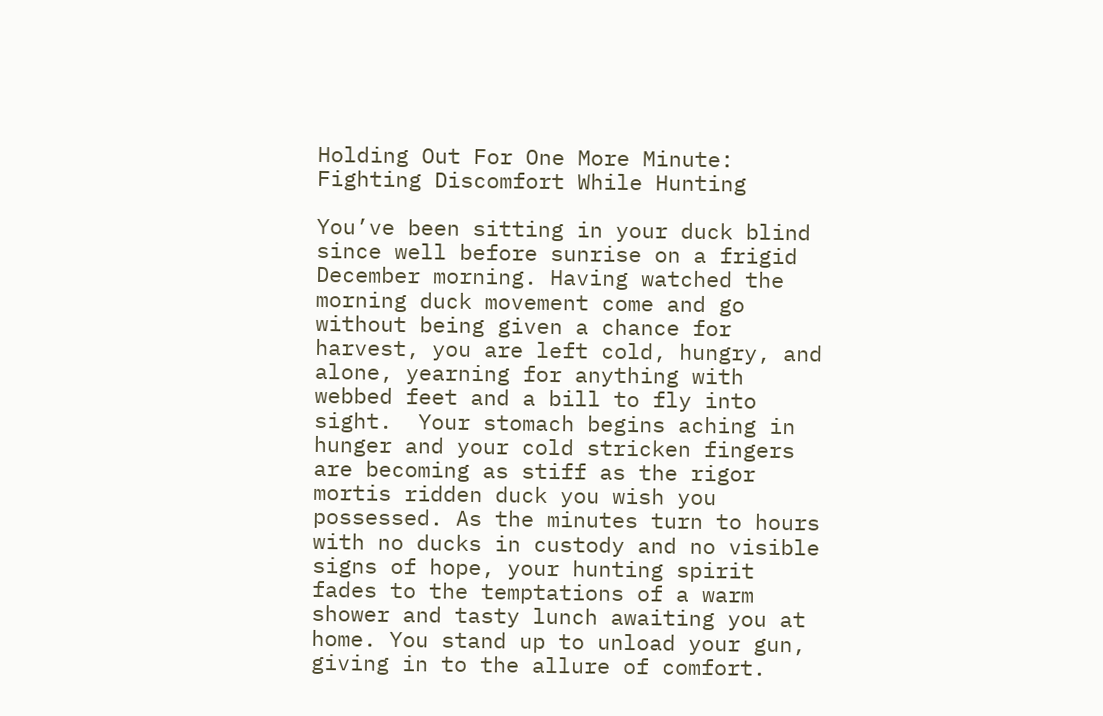Holding Out For One More Minute: Fighting Discomfort While Hunting

You’ve been sitting in your duck blind since well before sunrise on a frigid December morning. Having watched the morning duck movement come and go without being given a chance for harvest, you are left cold, hungry, and alone, yearning for anything with webbed feet and a bill to fly into sight.  Your stomach begins aching in hunger and your cold stricken fingers are becoming as stiff as the rigor mortis ridden duck you wish you possessed. As the minutes turn to hours with no ducks in custody and no visible signs of hope, your hunting spirit fades to the temptations of a warm shower and tasty lunch awaiting you at home. You stand up to unload your gun, giving in to the allure of comfort.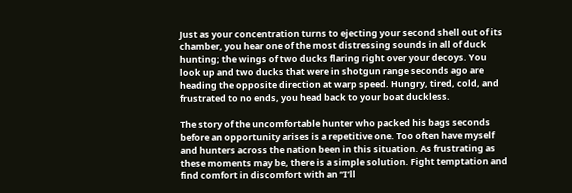Just as your concentration turns to ejecting your second shell out of its chamber, you hear one of the most distressing sounds in all of duck hunting; the wings of two ducks flaring right over your decoys. You look up and two ducks that were in shotgun range seconds ago are heading the opposite direction at warp speed. Hungry, tired, cold, and frustrated to no ends, you head back to your boat duckless.

The story of the uncomfortable hunter who packed his bags seconds before an opportunity arises is a repetitive one. Too often have myself and hunters across the nation been in this situation. As frustrating as these moments may be, there is a simple solution. Fight temptation and find comfort in discomfort with an “I’ll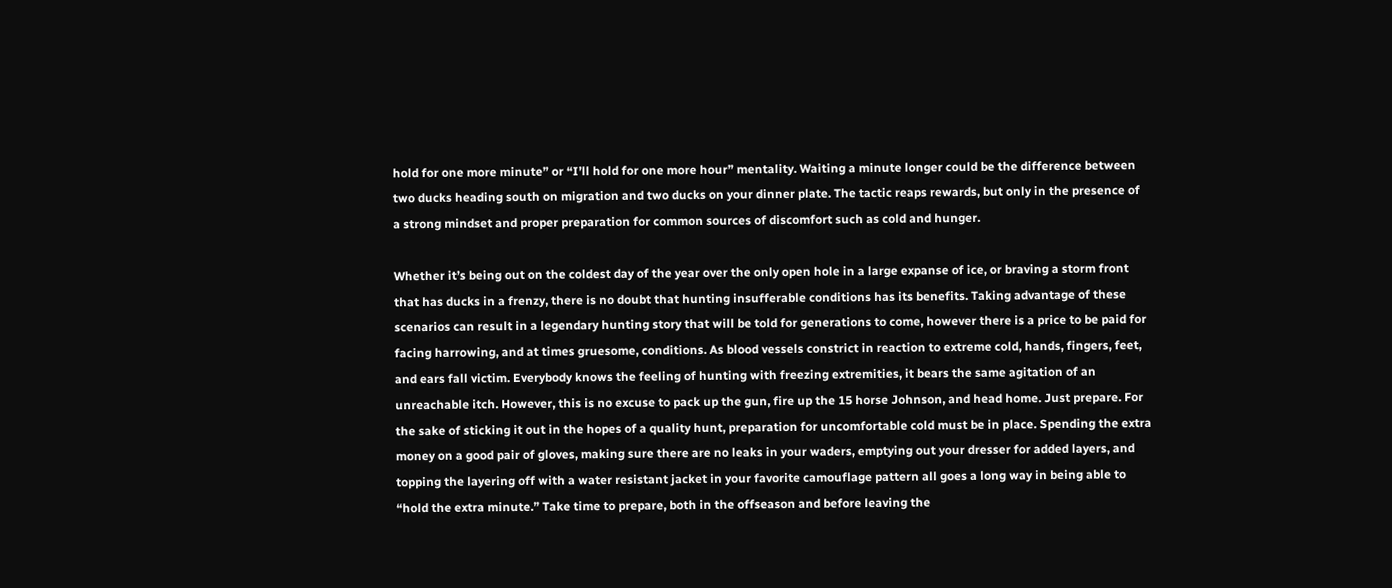hold for one more minute” or “I’ll hold for one more hour” mentality. Waiting a minute longer could be the difference between two ducks heading south on migration and two ducks on your dinner plate. The tactic reaps rewards, but only in the presence of a strong mindset and proper preparation for common sources of discomfort such as cold and hunger.

Whether it’s being out on the coldest day of the year over the only open hole in a large expanse of ice, or braving a storm front that has ducks in a frenzy, there is no doubt that hunting insufferable conditions has its benefits. Taking advantage of these scenarios can result in a legendary hunting story that will be told for generations to come, however there is a price to be paid for facing harrowing, and at times gruesome, conditions. As blood vessels constrict in reaction to extreme cold, hands, fingers, feet, and ears fall victim. Everybody knows the feeling of hunting with freezing extremities, it bears the same agitation of an unreachable itch. However, this is no excuse to pack up the gun, fire up the 15 horse Johnson, and head home. Just prepare. For the sake of sticking it out in the hopes of a quality hunt, preparation for uncomfortable cold must be in place. Spending the extra money on a good pair of gloves, making sure there are no leaks in your waders, emptying out your dresser for added layers, and topping the layering off with a water resistant jacket in your favorite camouflage pattern all goes a long way in being able to “hold the extra minute.” Take time to prepare, both in the offseason and before leaving the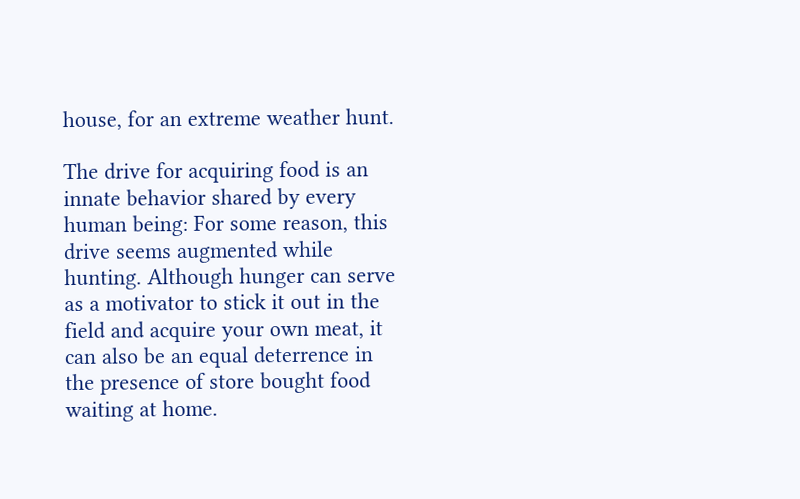house, for an extreme weather hunt.

The drive for acquiring food is an innate behavior shared by every human being: For some reason, this drive seems augmented while hunting. Although hunger can serve as a motivator to stick it out in the field and acquire your own meat, it can also be an equal deterrence in the presence of store bought food waiting at home.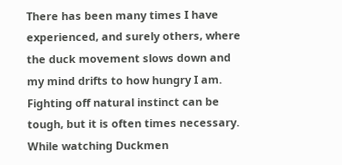There has been many times I have experienced, and surely others, where the duck movement slows down and my mind drifts to how hungry I am. Fighting off natural instinct can be tough, but it is often times necessary. While watching Duckmen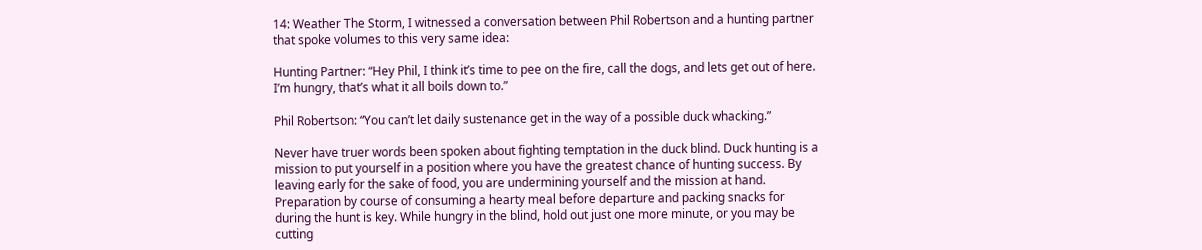14: Weather The Storm, I witnessed a conversation between Phil Robertson and a hunting partner that spoke volumes to this very same idea:

Hunting Partner: “Hey Phil, I think it’s time to pee on the fire, call the dogs, and lets get out of here. I’m hungry, that’s what it all boils down to.”

Phil Robertson: “You can’t let daily sustenance get in the way of a possible duck whacking.”

Never have truer words been spoken about fighting temptation in the duck blind. Duck hunting is a mission to put yourself in a position where you have the greatest chance of hunting success. By leaving early for the sake of food, you are undermining yourself and the mission at hand. Preparation by course of consuming a hearty meal before departure and packing snacks for during the hunt is key. While hungry in the blind, hold out just one more minute, or you may be cutting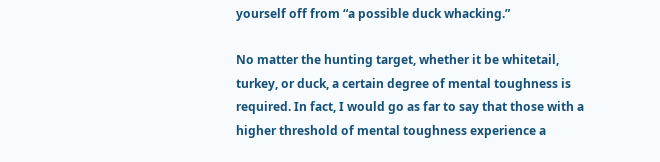yourself off from “a possible duck whacking.”

No matter the hunting target, whether it be whitetail, turkey, or duck, a certain degree of mental toughness is required. In fact, I would go as far to say that those with a higher threshold of mental toughness experience a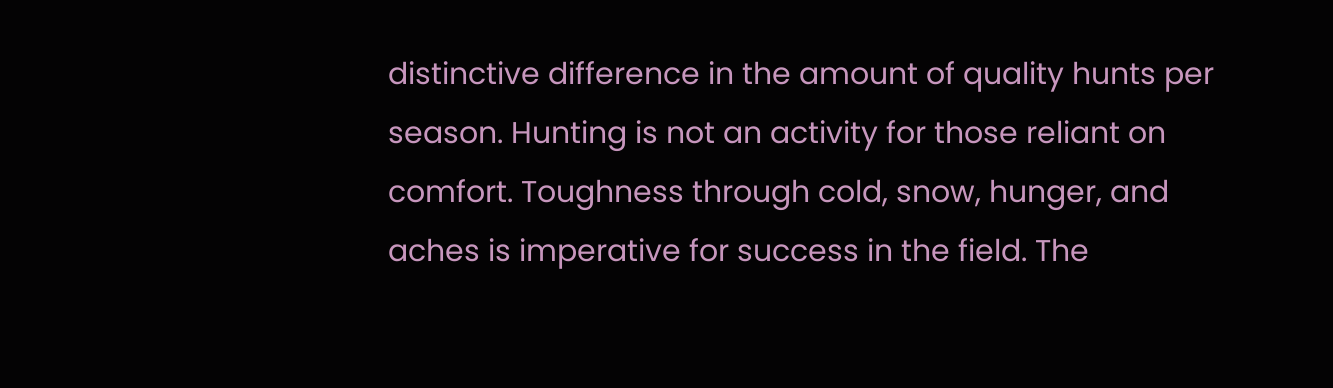distinctive difference in the amount of quality hunts per season. Hunting is not an activity for those reliant on comfort. Toughness through cold, snow, hunger, and aches is imperative for success in the field. The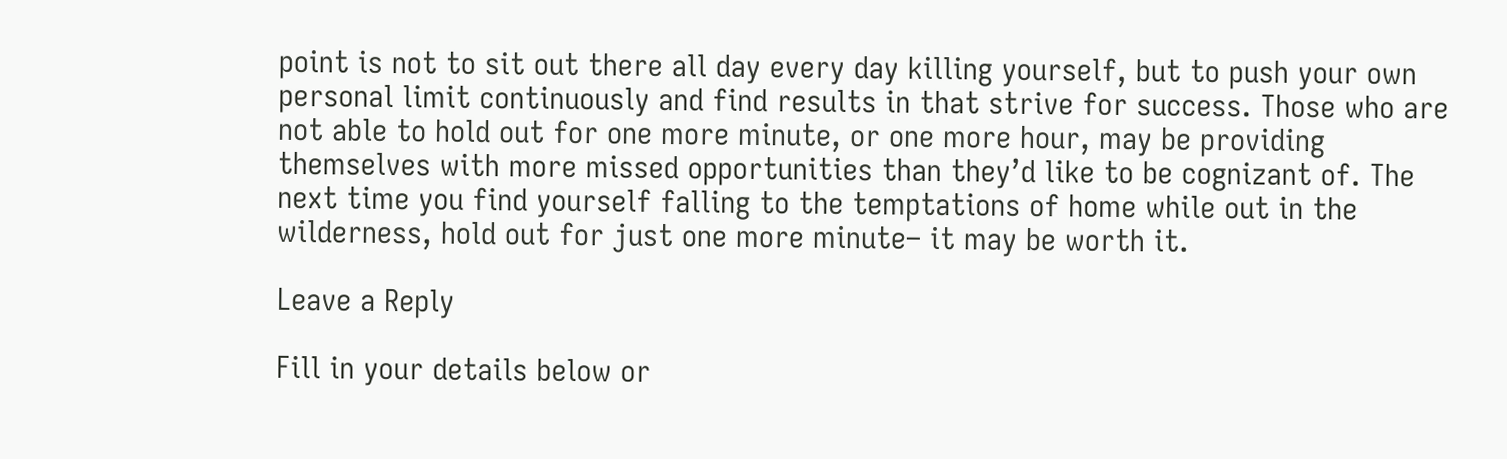point is not to sit out there all day every day killing yourself, but to push your own personal limit continuously and find results in that strive for success. Those who are not able to hold out for one more minute, or one more hour, may be providing themselves with more missed opportunities than they’d like to be cognizant of. The next time you find yourself falling to the temptations of home while out in the wilderness, hold out for just one more minute– it may be worth it.

Leave a Reply

Fill in your details below or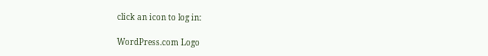click an icon to log in:

WordPress.com Logo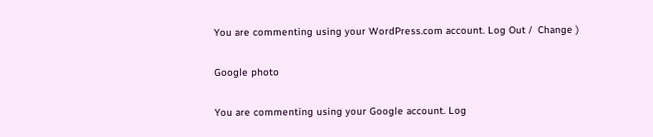You are commenting using your WordPress.com account. Log Out /  Change )

Google photo

You are commenting using your Google account. Log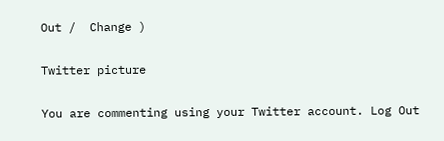Out /  Change )

Twitter picture

You are commenting using your Twitter account. Log Out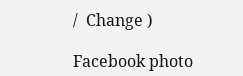/  Change )

Facebook photo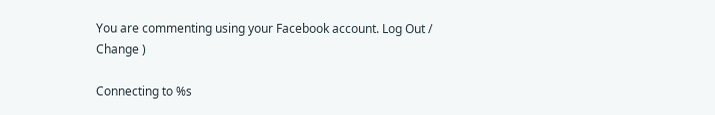You are commenting using your Facebook account. Log Out /  Change )

Connecting to %s